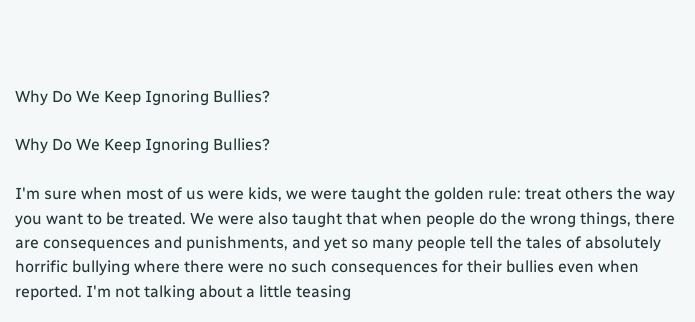Why Do We Keep Ignoring Bullies?

Why Do We Keep Ignoring Bullies?

I'm sure when most of us were kids, we were taught the golden rule: treat others the way you want to be treated. We were also taught that when people do the wrong things, there are consequences and punishments, and yet so many people tell the tales of absolutely horrific bullying where there were no such consequences for their bullies even when reported. I'm not talking about a little teasing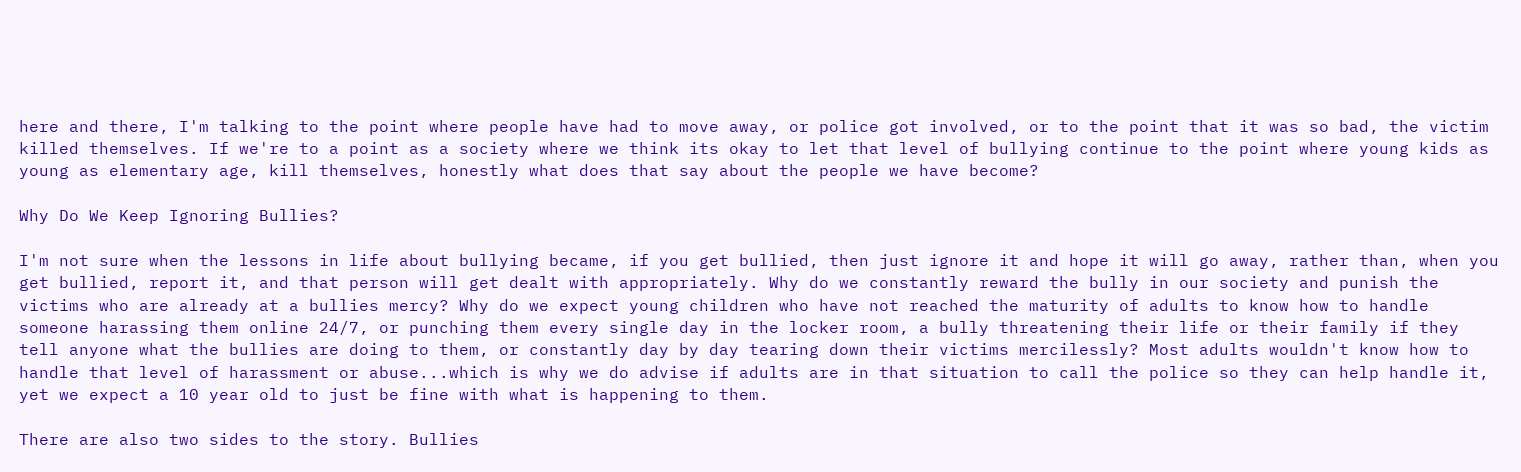here and there, I'm talking to the point where people have had to move away, or police got involved, or to the point that it was so bad, the victim killed themselves. If we're to a point as a society where we think its okay to let that level of bullying continue to the point where young kids as young as elementary age, kill themselves, honestly what does that say about the people we have become?

Why Do We Keep Ignoring Bullies?

I'm not sure when the lessons in life about bullying became, if you get bullied, then just ignore it and hope it will go away, rather than, when you get bullied, report it, and that person will get dealt with appropriately. Why do we constantly reward the bully in our society and punish the victims who are already at a bullies mercy? Why do we expect young children who have not reached the maturity of adults to know how to handle someone harassing them online 24/7, or punching them every single day in the locker room, a bully threatening their life or their family if they tell anyone what the bullies are doing to them, or constantly day by day tearing down their victims mercilessly? Most adults wouldn't know how to handle that level of harassment or abuse...which is why we do advise if adults are in that situation to call the police so they can help handle it, yet we expect a 10 year old to just be fine with what is happening to them.

There are also two sides to the story. Bullies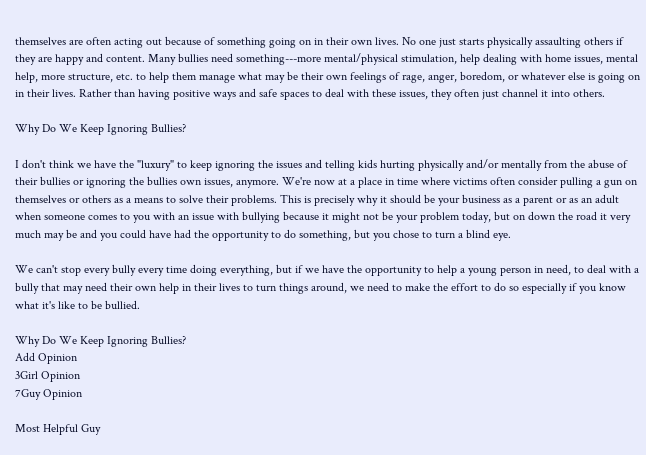themselves are often acting out because of something going on in their own lives. No one just starts physically assaulting others if they are happy and content. Many bullies need something---more mental/physical stimulation, help dealing with home issues, mental help, more structure, etc. to help them manage what may be their own feelings of rage, anger, boredom, or whatever else is going on in their lives. Rather than having positive ways and safe spaces to deal with these issues, they often just channel it into others.

Why Do We Keep Ignoring Bullies?

I don't think we have the "luxury" to keep ignoring the issues and telling kids hurting physically and/or mentally from the abuse of their bullies or ignoring the bullies own issues, anymore. We're now at a place in time where victims often consider pulling a gun on themselves or others as a means to solve their problems. This is precisely why it should be your business as a parent or as an adult when someone comes to you with an issue with bullying because it might not be your problem today, but on down the road it very much may be and you could have had the opportunity to do something, but you chose to turn a blind eye.

We can't stop every bully every time doing everything, but if we have the opportunity to help a young person in need, to deal with a bully that may need their own help in their lives to turn things around, we need to make the effort to do so especially if you know what it's like to be bullied.

Why Do We Keep Ignoring Bullies?
Add Opinion
3Girl Opinion
7Guy Opinion

Most Helpful Guy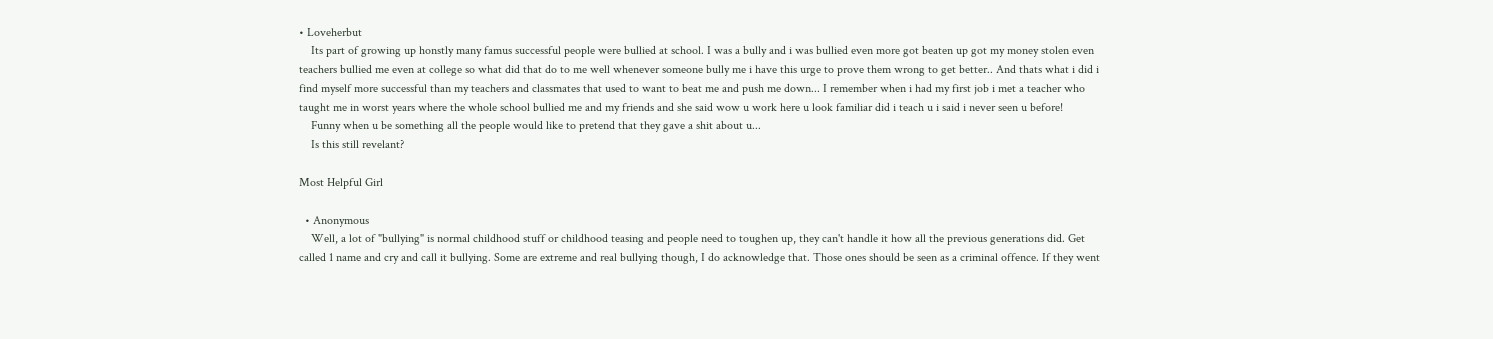• Loveherbut
    Its part of growing up honstly many famus successful people were bullied at school. I was a bully and i was bullied even more got beaten up got my money stolen even teachers bullied me even at college so what did that do to me well whenever someone bully me i have this urge to prove them wrong to get better.. And thats what i did i find myself more successful than my teachers and classmates that used to want to beat me and push me down... I remember when i had my first job i met a teacher who taught me in worst years where the whole school bullied me and my friends and she said wow u work here u look familiar did i teach u i said i never seen u before!
    Funny when u be something all the people would like to pretend that they gave a shit about u...
    Is this still revelant?

Most Helpful Girl

  • Anonymous
    Well, a lot of "bullying" is normal childhood stuff or childhood teasing and people need to toughen up, they can't handle it how all the previous generations did. Get called 1 name and cry and call it bullying. Some are extreme and real bullying though, I do acknowledge that. Those ones should be seen as a criminal offence. If they went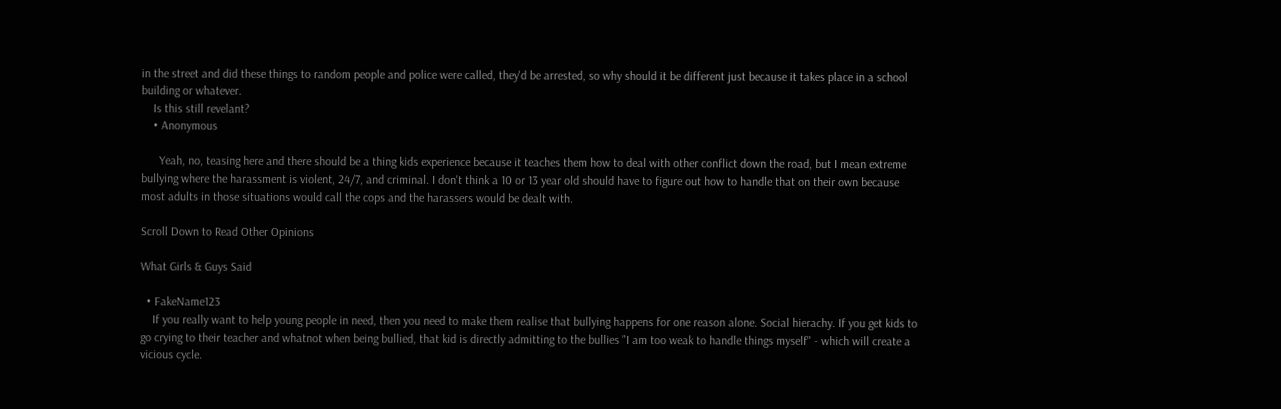in the street and did these things to random people and police were called, they'd be arrested, so why should it be different just because it takes place in a school building or whatever.
    Is this still revelant?
    • Anonymous

      Yeah, no, teasing here and there should be a thing kids experience because it teaches them how to deal with other conflict down the road, but I mean extreme bullying where the harassment is violent, 24/7, and criminal. I don't think a 10 or 13 year old should have to figure out how to handle that on their own because most adults in those situations would call the cops and the harassers would be dealt with.

Scroll Down to Read Other Opinions

What Girls & Guys Said

  • FakeName123
    If you really want to help young people in need, then you need to make them realise that bullying happens for one reason alone. Social hierachy. If you get kids to go crying to their teacher and whatnot when being bullied, that kid is directly admitting to the bullies "I am too weak to handle things myself" - which will create a vicious cycle.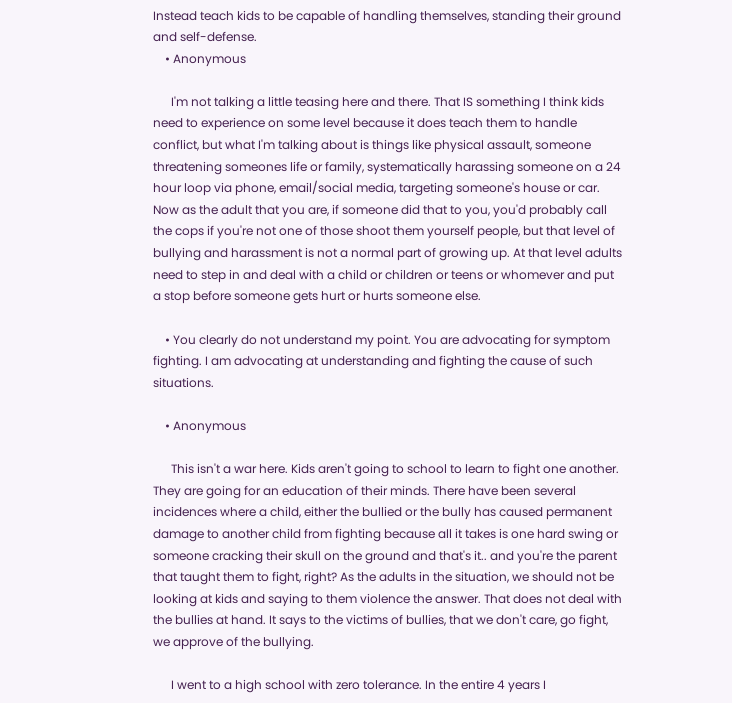Instead teach kids to be capable of handling themselves, standing their ground and self-defense.
    • Anonymous

      I'm not talking a little teasing here and there. That IS something I think kids need to experience on some level because it does teach them to handle conflict, but what I'm talking about is things like physical assault, someone threatening someones life or family, systematically harassing someone on a 24 hour loop via phone, email/social media, targeting someone's house or car. Now as the adult that you are, if someone did that to you, you'd probably call the cops if you're not one of those shoot them yourself people, but that level of bullying and harassment is not a normal part of growing up. At that level adults need to step in and deal with a child or children or teens or whomever and put a stop before someone gets hurt or hurts someone else.

    • You clearly do not understand my point. You are advocating for symptom fighting. I am advocating at understanding and fighting the cause of such situations.

    • Anonymous

      This isn't a war here. Kids aren't going to school to learn to fight one another. They are going for an education of their minds. There have been several incidences where a child, either the bullied or the bully has caused permanent damage to another child from fighting because all it takes is one hard swing or someone cracking their skull on the ground and that's it.. and you're the parent that taught them to fight, right? As the adults in the situation, we should not be looking at kids and saying to them violence the answer. That does not deal with the bullies at hand. It says to the victims of bullies, that we don't care, go fight, we approve of the bullying.

      I went to a high school with zero tolerance. In the entire 4 years I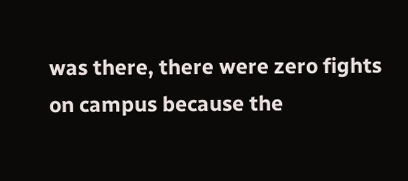was there, there were zero fights on campus because the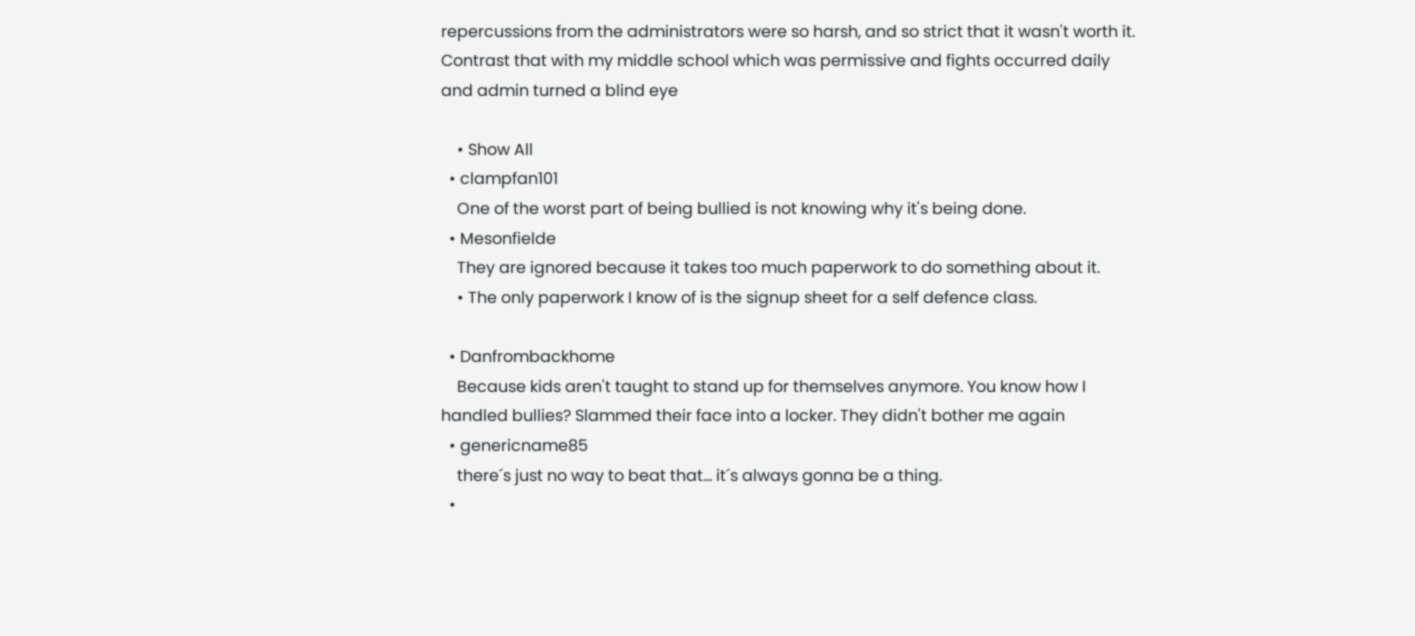repercussions from the administrators were so harsh, and so strict that it wasn't worth it. Contrast that with my middle school which was permissive and fights occurred daily and admin turned a blind eye

    • Show All
  • clampfan101
    One of the worst part of being bullied is not knowing why it's being done.
  • Mesonfielde
    They are ignored because it takes too much paperwork to do something about it.
    • The only paperwork I know of is the signup sheet for a self defence class.

  • Danfrombackhome
    Because kids aren't taught to stand up for themselves anymore. You know how I handled bullies? Slammed their face into a locker. They didn't bother me again
  • genericname85
    there´s just no way to beat that... it´s always gonna be a thing.
  •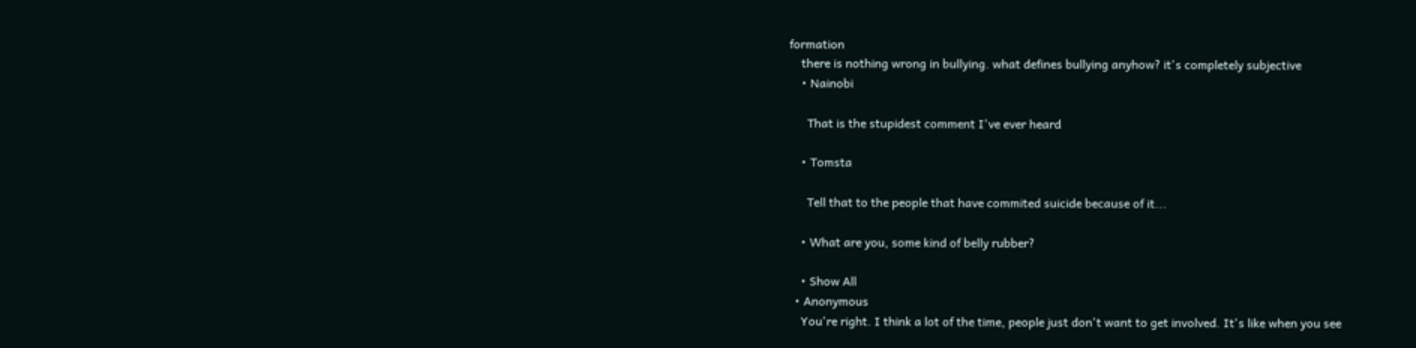formation
    there is nothing wrong in bullying. what defines bullying anyhow? it's completely subjective
    • Nainobi

      That is the stupidest comment I've ever heard

    • Tomsta

      Tell that to the people that have commited suicide because of it...

    • What are you, some kind of belly rubber?

    • Show All
  • Anonymous
    You're right. I think a lot of the time, people just don't want to get involved. It's like when you see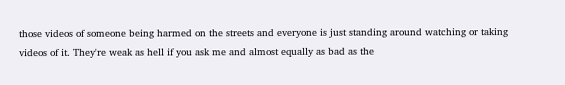those videos of someone being harmed on the streets and everyone is just standing around watching or taking videos of it. They're weak as hell if you ask me and almost equally as bad as the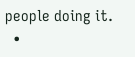people doing it.
  •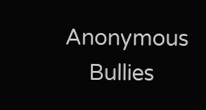Anonymous
    Bullies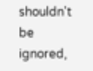shouldn't be ignored,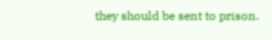they should be sent to prison.